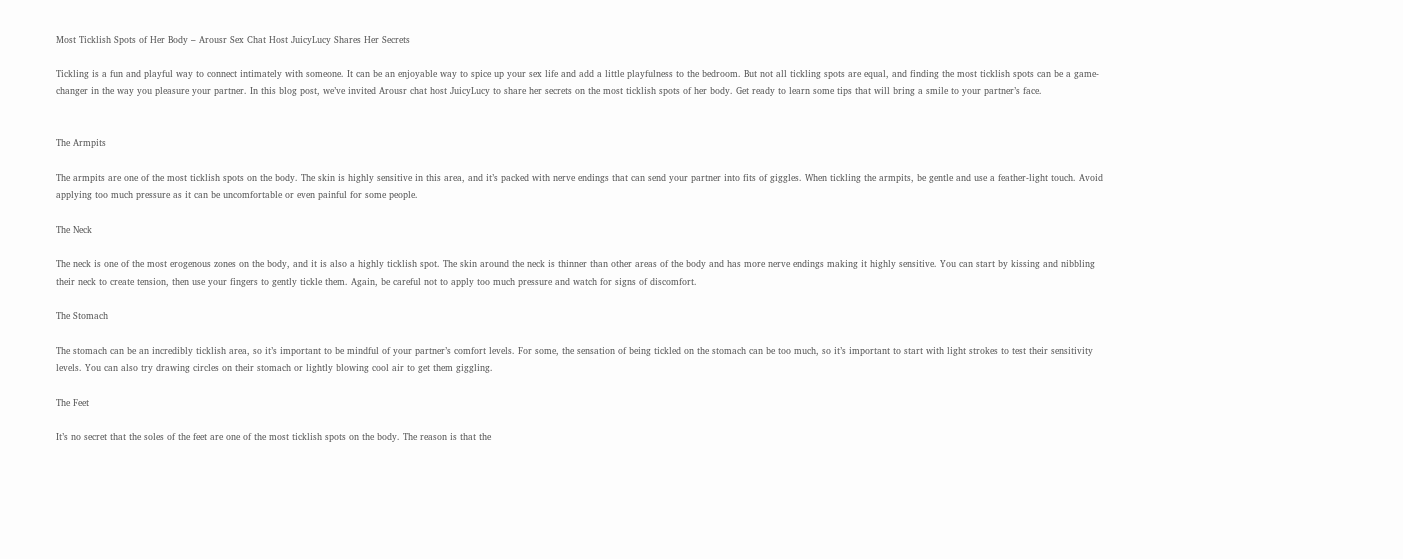Most Ticklish Spots of Her Body – Arousr Sex Chat Host JuicyLucy Shares Her Secrets

Tickling is a fun and playful way to connect intimately with someone. It can be an enjoyable way to spice up your sex life and add a little playfulness to the bedroom. But not all tickling spots are equal, and finding the most ticklish spots can be a game-changer in the way you pleasure your partner. In this blog post, we’ve invited Arousr chat host JuicyLucy to share her secrets on the most ticklish spots of her body. Get ready to learn some tips that will bring a smile to your partner’s face.


The Armpits

The armpits are one of the most ticklish spots on the body. The skin is highly sensitive in this area, and it’s packed with nerve endings that can send your partner into fits of giggles. When tickling the armpits, be gentle and use a feather-light touch. Avoid applying too much pressure as it can be uncomfortable or even painful for some people.

The Neck

The neck is one of the most erogenous zones on the body, and it is also a highly ticklish spot. The skin around the neck is thinner than other areas of the body and has more nerve endings making it highly sensitive. You can start by kissing and nibbling their neck to create tension, then use your fingers to gently tickle them. Again, be careful not to apply too much pressure and watch for signs of discomfort.

The Stomach

The stomach can be an incredibly ticklish area, so it’s important to be mindful of your partner’s comfort levels. For some, the sensation of being tickled on the stomach can be too much, so it’s important to start with light strokes to test their sensitivity levels. You can also try drawing circles on their stomach or lightly blowing cool air to get them giggling.

The Feet

It’s no secret that the soles of the feet are one of the most ticklish spots on the body. The reason is that the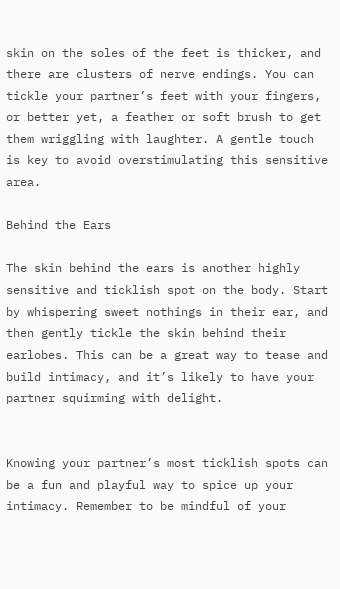skin on the soles of the feet is thicker, and there are clusters of nerve endings. You can tickle your partner’s feet with your fingers, or better yet, a feather or soft brush to get them wriggling with laughter. A gentle touch is key to avoid overstimulating this sensitive area.

Behind the Ears

The skin behind the ears is another highly sensitive and ticklish spot on the body. Start by whispering sweet nothings in their ear, and then gently tickle the skin behind their earlobes. This can be a great way to tease and build intimacy, and it’s likely to have your partner squirming with delight.


Knowing your partner’s most ticklish spots can be a fun and playful way to spice up your intimacy. Remember to be mindful of your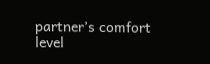partner’s comfort level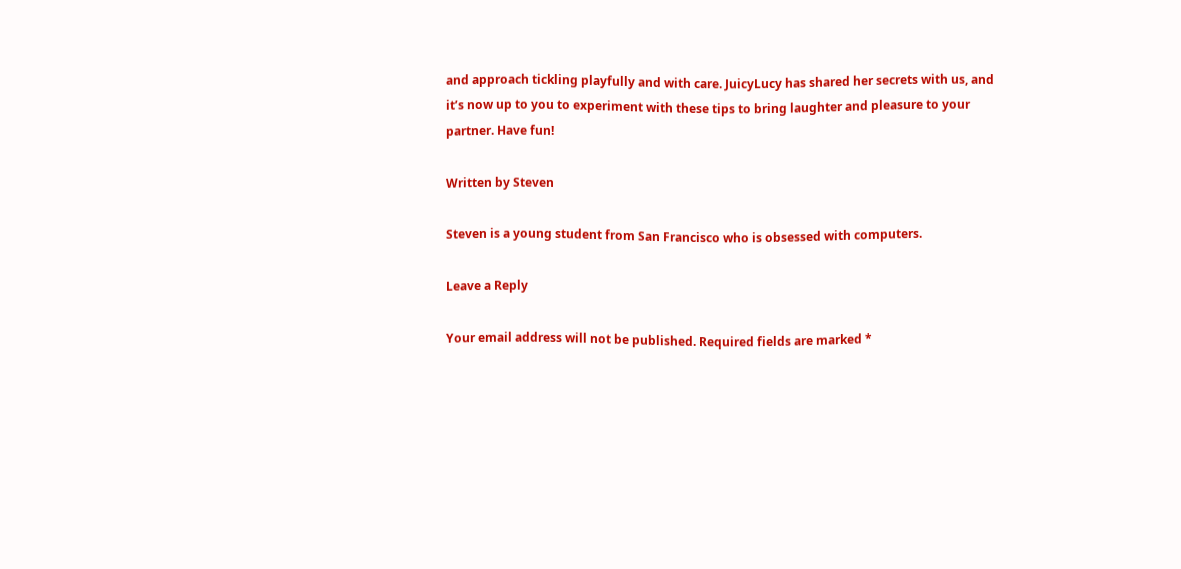and approach tickling playfully and with care. JuicyLucy has shared her secrets with us, and it’s now up to you to experiment with these tips to bring laughter and pleasure to your partner. Have fun!

Written by Steven

Steven is a young student from San Francisco who is obsessed with computers.

Leave a Reply

Your email address will not be published. Required fields are marked *